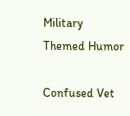Military Themed Humor

Confused Vet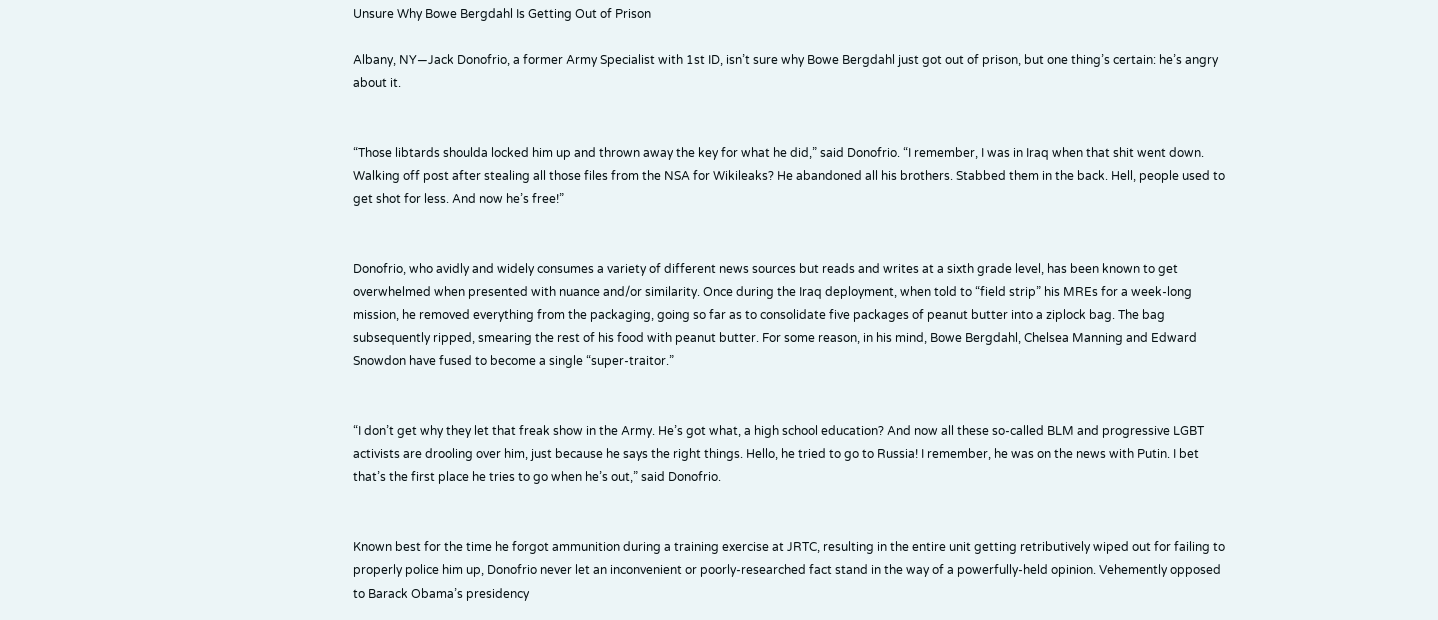Unsure Why Bowe Bergdahl Is Getting Out of Prison

Albany, NY—Jack Donofrio, a former Army Specialist with 1st ID, isn’t sure why Bowe Bergdahl just got out of prison, but one thing’s certain: he’s angry about it.


“Those libtards shoulda locked him up and thrown away the key for what he did,” said Donofrio. “I remember, I was in Iraq when that shit went down. Walking off post after stealing all those files from the NSA for Wikileaks? He abandoned all his brothers. Stabbed them in the back. Hell, people used to get shot for less. And now he’s free!”


Donofrio, who avidly and widely consumes a variety of different news sources but reads and writes at a sixth grade level, has been known to get overwhelmed when presented with nuance and/or similarity. Once during the Iraq deployment, when told to “field strip” his MREs for a week-long mission, he removed everything from the packaging, going so far as to consolidate five packages of peanut butter into a ziplock bag. The bag subsequently ripped, smearing the rest of his food with peanut butter. For some reason, in his mind, Bowe Bergdahl, Chelsea Manning and Edward Snowdon have fused to become a single “super-traitor.”


“I don’t get why they let that freak show in the Army. He’s got what, a high school education? And now all these so-called BLM and progressive LGBT activists are drooling over him, just because he says the right things. Hello, he tried to go to Russia! I remember, he was on the news with Putin. I bet that’s the first place he tries to go when he’s out,” said Donofrio.


Known best for the time he forgot ammunition during a training exercise at JRTC, resulting in the entire unit getting retributively wiped out for failing to properly police him up, Donofrio never let an inconvenient or poorly-researched fact stand in the way of a powerfully-held opinion. Vehemently opposed to Barack Obama’s presidency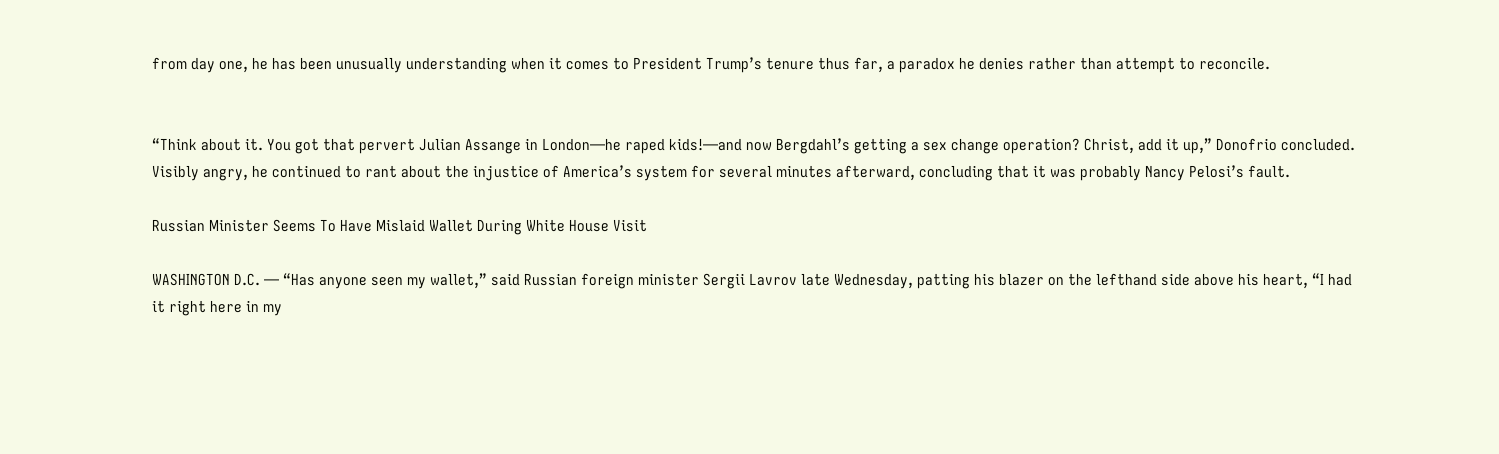from day one, he has been unusually understanding when it comes to President Trump’s tenure thus far, a paradox he denies rather than attempt to reconcile.


“Think about it. You got that pervert Julian Assange in London—he raped kids!—and now Bergdahl’s getting a sex change operation? Christ, add it up,” Donofrio concluded. Visibly angry, he continued to rant about the injustice of America’s system for several minutes afterward, concluding that it was probably Nancy Pelosi’s fault.

Russian Minister Seems To Have Mislaid Wallet During White House Visit

WASHINGTON D.C. — “Has anyone seen my wallet,” said Russian foreign minister Sergii Lavrov late Wednesday, patting his blazer on the lefthand side above his heart, “I had it right here in my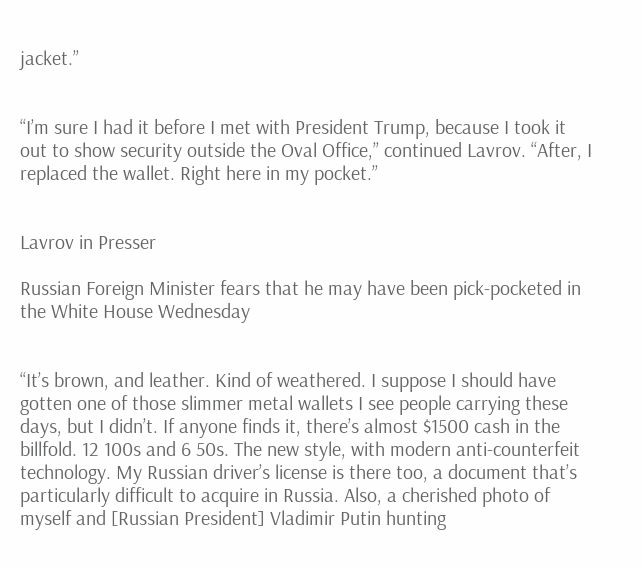jacket.”


“I’m sure I had it before I met with President Trump, because I took it out to show security outside the Oval Office,” continued Lavrov. “After, I replaced the wallet. Right here in my pocket.”


Lavrov in Presser

Russian Foreign Minister fears that he may have been pick-pocketed in the White House Wednesday


“It’s brown, and leather. Kind of weathered. I suppose I should have gotten one of those slimmer metal wallets I see people carrying these days, but I didn’t. If anyone finds it, there’s almost $1500 cash in the billfold. 12 100s and 6 50s. The new style, with modern anti-counterfeit technology. My Russian driver’s license is there too, a document that’s particularly difficult to acquire in Russia. Also, a cherished photo of myself and [Russian President] Vladimir Putin hunting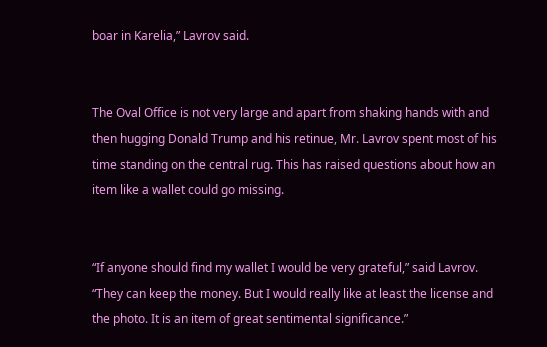boar in Karelia,” Lavrov said.


The Oval Office is not very large and apart from shaking hands with and then hugging Donald Trump and his retinue, Mr. Lavrov spent most of his time standing on the central rug. This has raised questions about how an item like a wallet could go missing.


“If anyone should find my wallet I would be very grateful,” said Lavrov. “They can keep the money. But I would really like at least the license and the photo. It is an item of great sentimental significance.”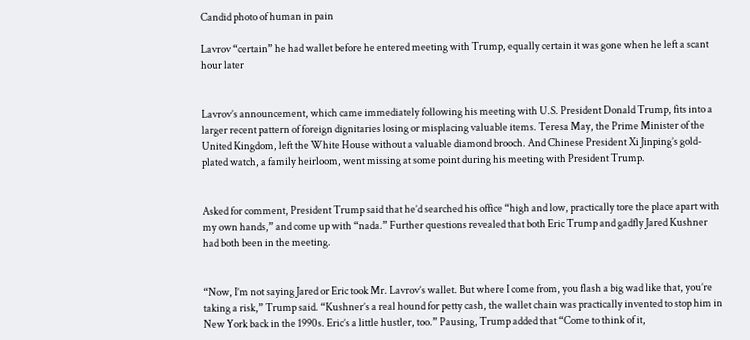Candid photo of human in pain

Lavrov “certain” he had wallet before he entered meeting with Trump, equally certain it was gone when he left a scant hour later


Lavrov’s announcement, which came immediately following his meeting with U.S. President Donald Trump, fits into a larger recent pattern of foreign dignitaries losing or misplacing valuable items. Teresa May, the Prime Minister of the United Kingdom, left the White House without a valuable diamond brooch. And Chinese President Xi Jinping’s gold-plated watch, a family heirloom, went missing at some point during his meeting with President Trump.


Asked for comment, President Trump said that he’d searched his office “high and low, practically tore the place apart with my own hands,” and come up with “nada.” Further questions revealed that both Eric Trump and gadfly Jared Kushner had both been in the meeting.


“Now, I’m not saying Jared or Eric took Mr. Lavrov’s wallet. But where I come from, you flash a big wad like that, you’re taking a risk,” Trump said. “Kushner’s a real hound for petty cash, the wallet chain was practically invented to stop him in New York back in the 1990s. Eric’s a little hustler, too.” Pausing, Trump added that “Come to think of it,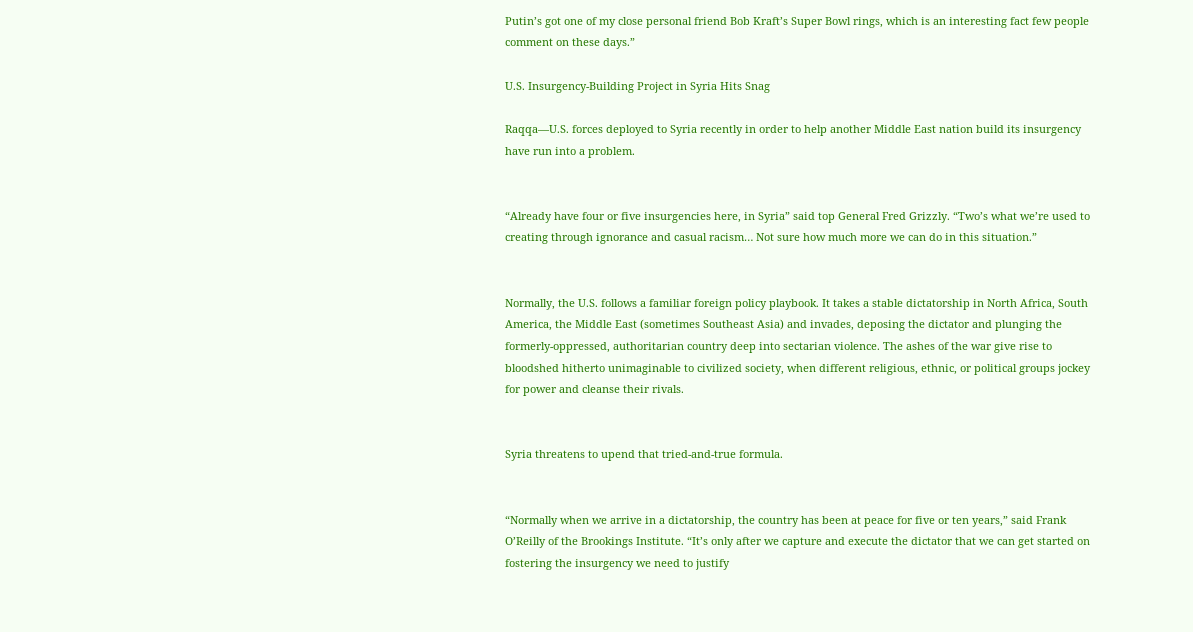Putin’s got one of my close personal friend Bob Kraft’s Super Bowl rings, which is an interesting fact few people comment on these days.”

U.S. Insurgency-Building Project in Syria Hits Snag

Raqqa—U.S. forces deployed to Syria recently in order to help another Middle East nation build its insurgency have run into a problem.


“Already have four or five insurgencies here, in Syria” said top General Fred Grizzly. “Two’s what we’re used to creating through ignorance and casual racism… Not sure how much more we can do in this situation.”


Normally, the U.S. follows a familiar foreign policy playbook. It takes a stable dictatorship in North Africa, South America, the Middle East (sometimes Southeast Asia) and invades, deposing the dictator and plunging the formerly-oppressed, authoritarian country deep into sectarian violence. The ashes of the war give rise to bloodshed hitherto unimaginable to civilized society, when different religious, ethnic, or political groups jockey for power and cleanse their rivals.


Syria threatens to upend that tried-and-true formula.


“Normally when we arrive in a dictatorship, the country has been at peace for five or ten years,” said Frank O’Reilly of the Brookings Institute. “It’s only after we capture and execute the dictator that we can get started on fostering the insurgency we need to justify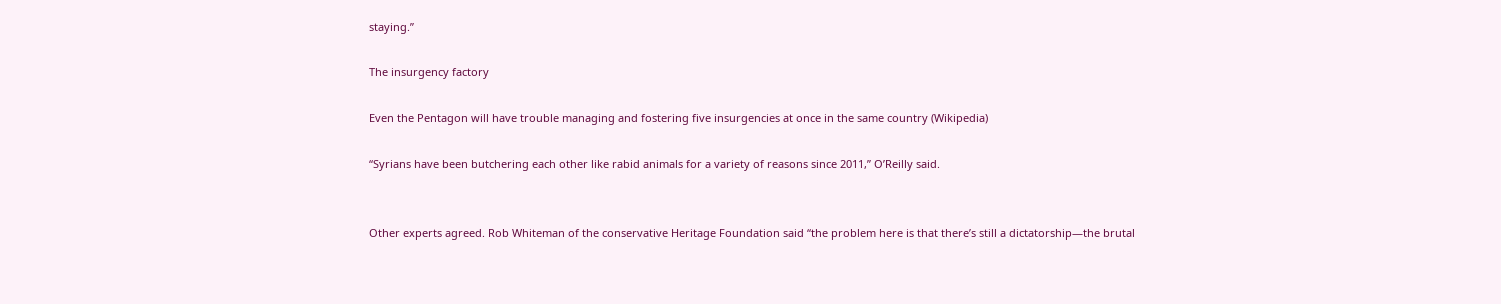staying.”

The insurgency factory

Even the Pentagon will have trouble managing and fostering five insurgencies at once in the same country (Wikipedia)

“Syrians have been butchering each other like rabid animals for a variety of reasons since 2011,” O’Reilly said.


Other experts agreed. Rob Whiteman of the conservative Heritage Foundation said “the problem here is that there’s still a dictatorship—the brutal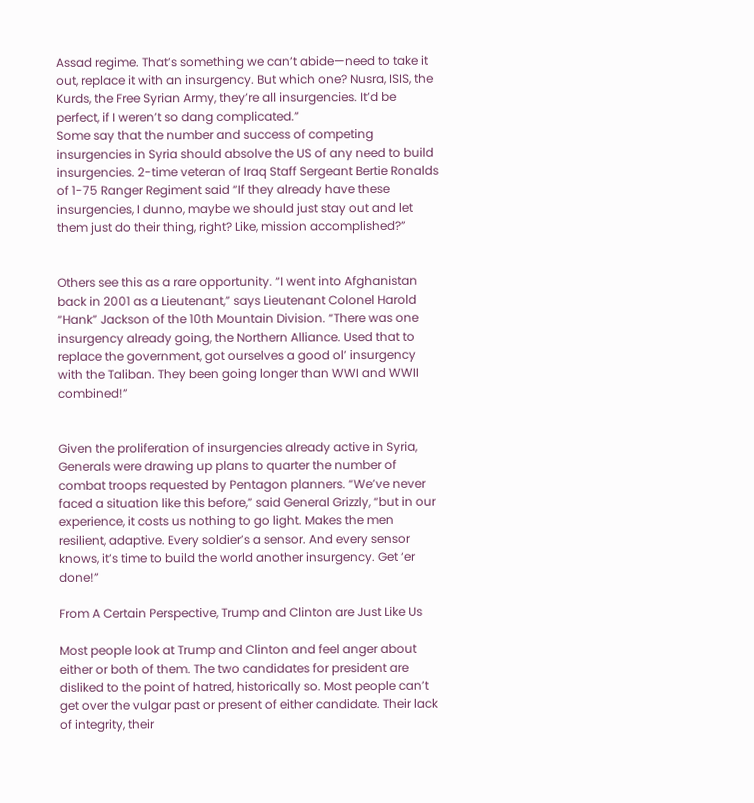Assad regime. That’s something we can’t abide—need to take it out, replace it with an insurgency. But which one? Nusra, ISIS, the Kurds, the Free Syrian Army, they’re all insurgencies. It’d be perfect, if I weren’t so dang complicated.”
Some say that the number and success of competing insurgencies in Syria should absolve the US of any need to build insurgencies. 2-time veteran of Iraq Staff Sergeant Bertie Ronalds of 1-75 Ranger Regiment said “If they already have these insurgencies, I dunno, maybe we should just stay out and let them just do their thing, right? Like, mission accomplished?”


Others see this as a rare opportunity. “I went into Afghanistan back in 2001 as a Lieutenant,” says Lieutenant Colonel Harold “Hank” Jackson of the 10th Mountain Division. “There was one insurgency already going, the Northern Alliance. Used that to replace the government, got ourselves a good ol’ insurgency with the Taliban. They been going longer than WWI and WWII combined!”


Given the proliferation of insurgencies already active in Syria, Generals were drawing up plans to quarter the number of combat troops requested by Pentagon planners. “We’ve never faced a situation like this before,” said General Grizzly, “but in our experience, it costs us nothing to go light. Makes the men resilient, adaptive. Every soldier’s a sensor. And every sensor knows, it’s time to build the world another insurgency. Get ‘er done!”

From A Certain Perspective, Trump and Clinton are Just Like Us

Most people look at Trump and Clinton and feel anger about either or both of them. The two candidates for president are disliked to the point of hatred, historically so. Most people can’t get over the vulgar past or present of either candidate. Their lack of integrity, their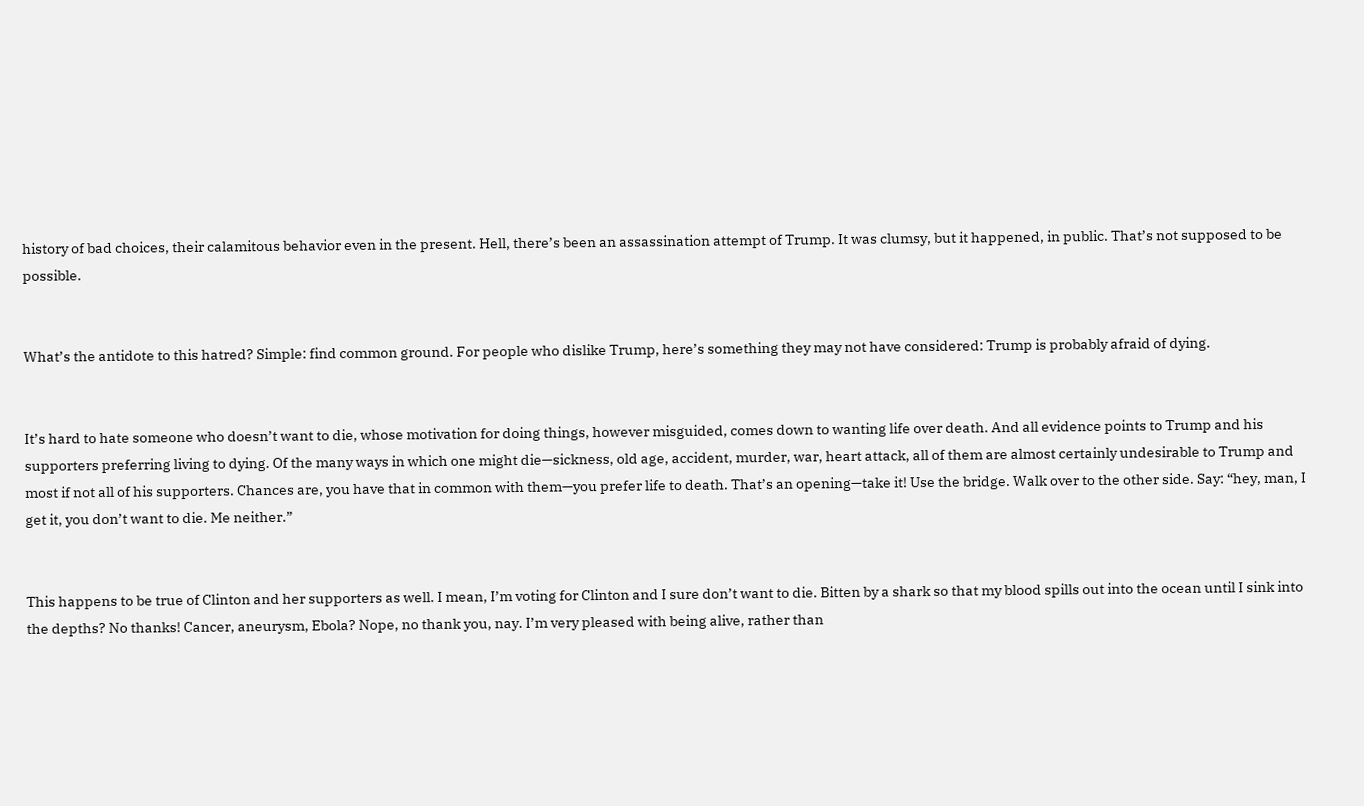history of bad choices, their calamitous behavior even in the present. Hell, there’s been an assassination attempt of Trump. It was clumsy, but it happened, in public. That’s not supposed to be possible.


What’s the antidote to this hatred? Simple: find common ground. For people who dislike Trump, here’s something they may not have considered: Trump is probably afraid of dying.


It’s hard to hate someone who doesn’t want to die, whose motivation for doing things, however misguided, comes down to wanting life over death. And all evidence points to Trump and his supporters preferring living to dying. Of the many ways in which one might die—sickness, old age, accident, murder, war, heart attack, all of them are almost certainly undesirable to Trump and most if not all of his supporters. Chances are, you have that in common with them—you prefer life to death. That’s an opening—take it! Use the bridge. Walk over to the other side. Say: “hey, man, I get it, you don’t want to die. Me neither.”


This happens to be true of Clinton and her supporters as well. I mean, I’m voting for Clinton and I sure don’t want to die. Bitten by a shark so that my blood spills out into the ocean until I sink into the depths? No thanks! Cancer, aneurysm, Ebola? Nope, no thank you, nay. I’m very pleased with being alive, rather than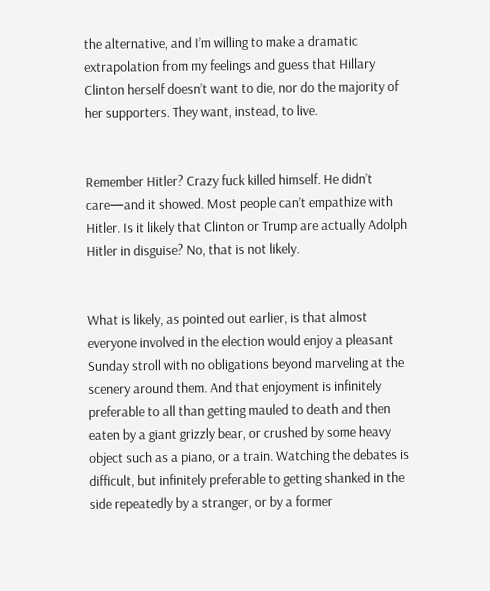the alternative, and I’m willing to make a dramatic extrapolation from my feelings and guess that Hillary Clinton herself doesn’t want to die, nor do the majority of her supporters. They want, instead, to live.


Remember Hitler? Crazy fuck killed himself. He didn’t care—and it showed. Most people can’t empathize with Hitler. Is it likely that Clinton or Trump are actually Adolph Hitler in disguise? No, that is not likely.


What is likely, as pointed out earlier, is that almost everyone involved in the election would enjoy a pleasant Sunday stroll with no obligations beyond marveling at the scenery around them. And that enjoyment is infinitely preferable to all than getting mauled to death and then eaten by a giant grizzly bear, or crushed by some heavy object such as a piano, or a train. Watching the debates is difficult, but infinitely preferable to getting shanked in the side repeatedly by a stranger, or by a former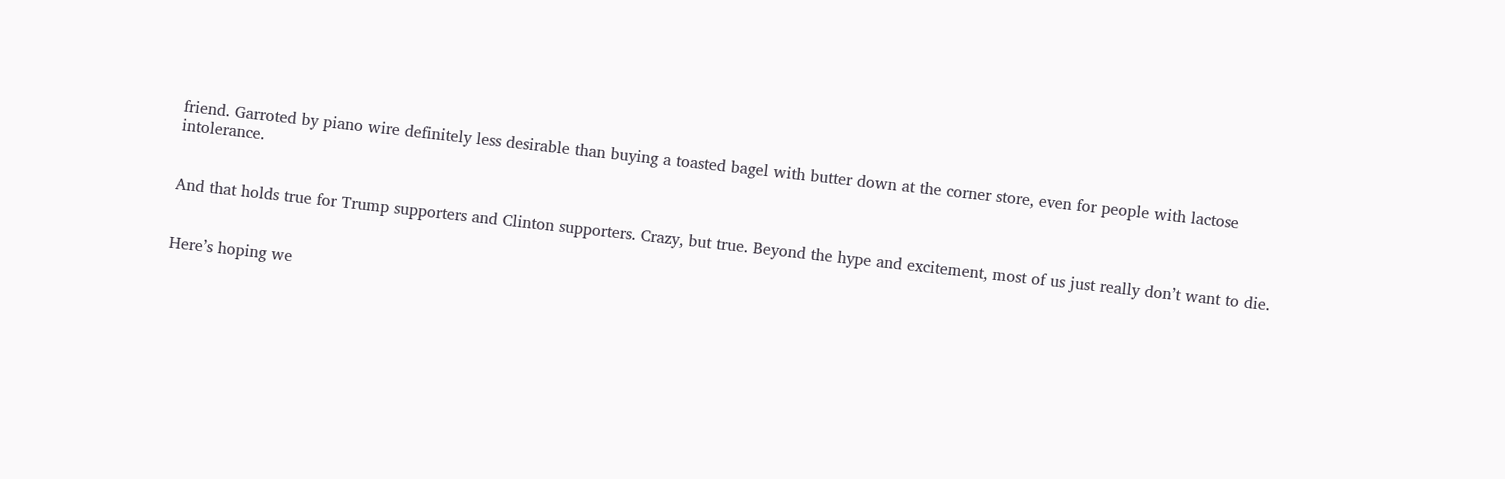friend. Garroted by piano wire definitely less desirable than buying a toasted bagel with butter down at the corner store, even for people with lactose intolerance.


And that holds true for Trump supporters and Clinton supporters. Crazy, but true. Beyond the hype and excitement, most of us just really don’t want to die.


Here’s hoping we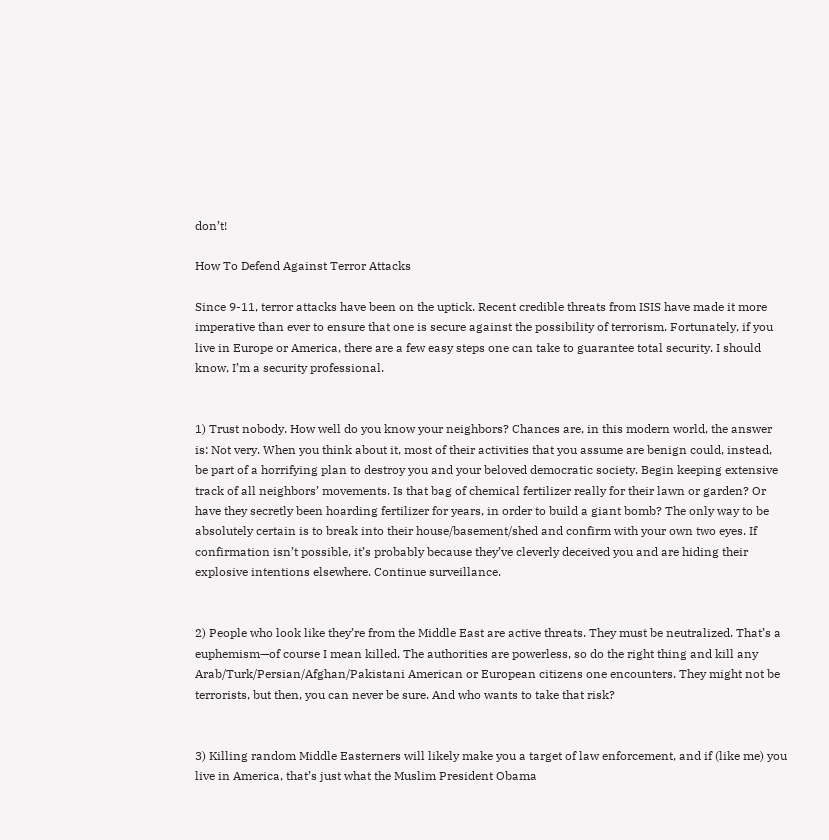don’t!

How To Defend Against Terror Attacks

Since 9-11, terror attacks have been on the uptick. Recent credible threats from ISIS have made it more imperative than ever to ensure that one is secure against the possibility of terrorism. Fortunately, if you live in Europe or America, there are a few easy steps one can take to guarantee total security. I should know, I’m a security professional.


1) Trust nobody. How well do you know your neighbors? Chances are, in this modern world, the answer is: Not very. When you think about it, most of their activities that you assume are benign could, instead, be part of a horrifying plan to destroy you and your beloved democratic society. Begin keeping extensive track of all neighbors’ movements. Is that bag of chemical fertilizer really for their lawn or garden? Or have they secretly been hoarding fertilizer for years, in order to build a giant bomb? The only way to be absolutely certain is to break into their house/basement/shed and confirm with your own two eyes. If confirmation isn’t possible, it’s probably because they’ve cleverly deceived you and are hiding their explosive intentions elsewhere. Continue surveillance.


2) People who look like they’re from the Middle East are active threats. They must be neutralized. That’s a euphemism—of course I mean killed. The authorities are powerless, so do the right thing and kill any Arab/Turk/Persian/Afghan/Pakistani American or European citizens one encounters. They might not be terrorists, but then, you can never be sure. And who wants to take that risk?


3) Killing random Middle Easterners will likely make you a target of law enforcement, and if (like me) you live in America, that’s just what the Muslim President Obama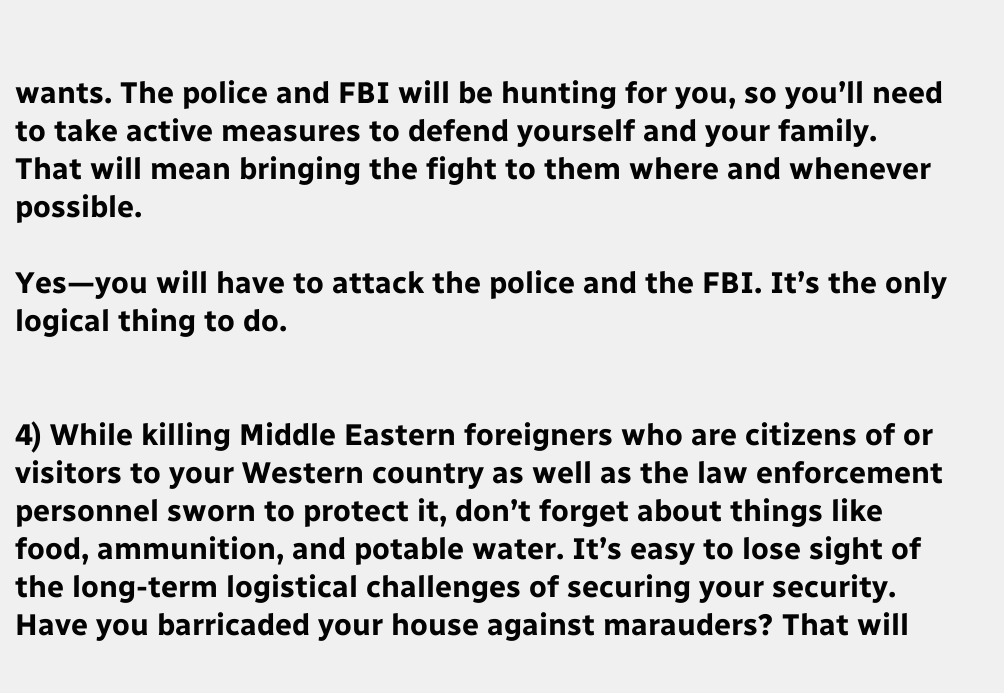wants. The police and FBI will be hunting for you, so you’ll need to take active measures to defend yourself and your family. That will mean bringing the fight to them where and whenever possible.

Yes—you will have to attack the police and the FBI. It’s the only logical thing to do.


4) While killing Middle Eastern foreigners who are citizens of or visitors to your Western country as well as the law enforcement personnel sworn to protect it, don’t forget about things like food, ammunition, and potable water. It’s easy to lose sight of the long-term logistical challenges of securing your security. Have you barricaded your house against marauders? That will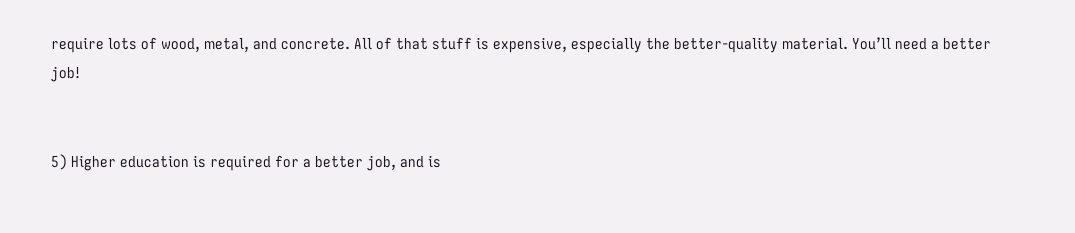require lots of wood, metal, and concrete. All of that stuff is expensive, especially the better-quality material. You’ll need a better job!


5) Higher education is required for a better job, and is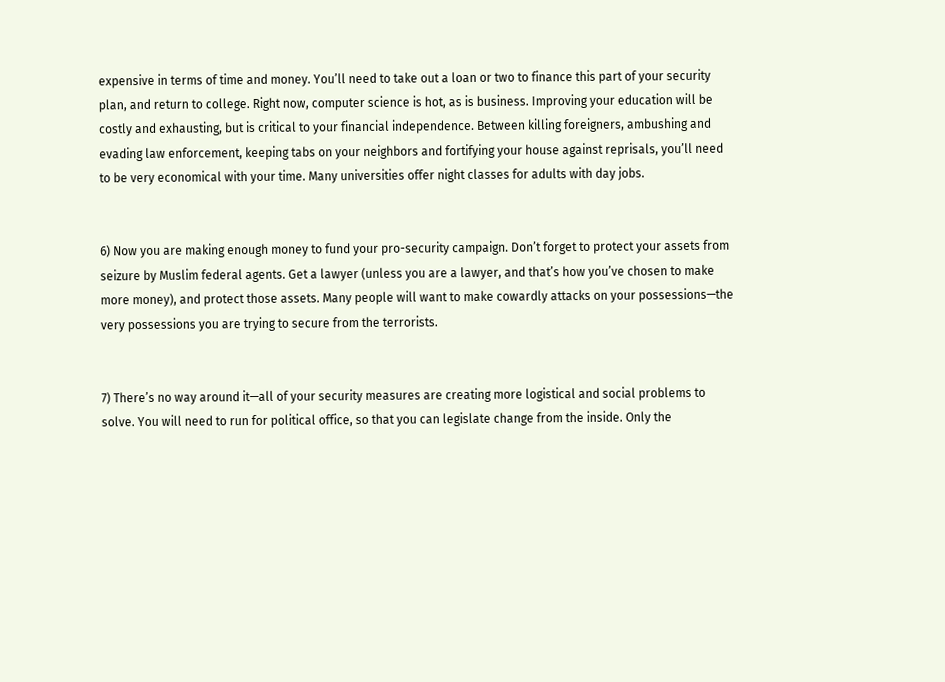expensive in terms of time and money. You’ll need to take out a loan or two to finance this part of your security plan, and return to college. Right now, computer science is hot, as is business. Improving your education will be costly and exhausting, but is critical to your financial independence. Between killing foreigners, ambushing and evading law enforcement, keeping tabs on your neighbors and fortifying your house against reprisals, you’ll need to be very economical with your time. Many universities offer night classes for adults with day jobs.


6) Now you are making enough money to fund your pro-security campaign. Don’t forget to protect your assets from seizure by Muslim federal agents. Get a lawyer (unless you are a lawyer, and that’s how you’ve chosen to make more money), and protect those assets. Many people will want to make cowardly attacks on your possessions—the very possessions you are trying to secure from the terrorists.


7) There’s no way around it—all of your security measures are creating more logistical and social problems to solve. You will need to run for political office, so that you can legislate change from the inside. Only the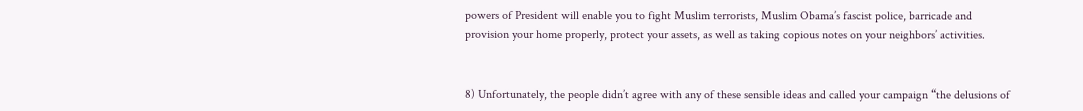powers of President will enable you to fight Muslim terrorists, Muslim Obama’s fascist police, barricade and provision your home properly, protect your assets, as well as taking copious notes on your neighbors’ activities.


8) Unfortunately, the people didn’t agree with any of these sensible ideas and called your campaign “the delusions of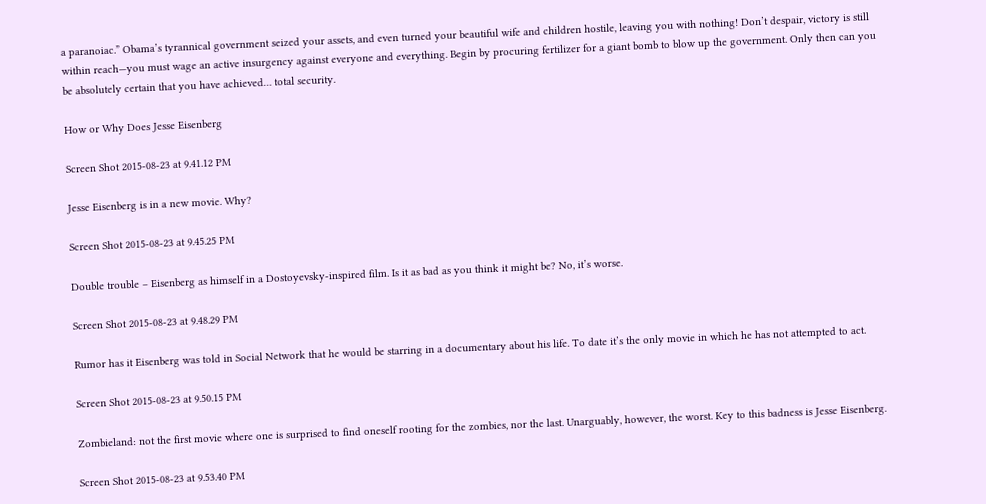a paranoiac.” Obama’s tyrannical government seized your assets, and even turned your beautiful wife and children hostile, leaving you with nothing! Don’t despair, victory is still within reach—you must wage an active insurgency against everyone and everything. Begin by procuring fertilizer for a giant bomb to blow up the government. Only then can you be absolutely certain that you have achieved… total security.

How or Why Does Jesse Eisenberg

Screen Shot 2015-08-23 at 9.41.12 PM

Jesse Eisenberg is in a new movie. Why?

Screen Shot 2015-08-23 at 9.45.25 PM

Double trouble – Eisenberg as himself in a Dostoyevsky-inspired film. Is it as bad as you think it might be? No, it’s worse.

Screen Shot 2015-08-23 at 9.48.29 PM

Rumor has it Eisenberg was told in Social Network that he would be starring in a documentary about his life. To date it’s the only movie in which he has not attempted to act.

Screen Shot 2015-08-23 at 9.50.15 PM

Zombieland: not the first movie where one is surprised to find oneself rooting for the zombies, nor the last. Unarguably, however, the worst. Key to this badness is Jesse Eisenberg.

Screen Shot 2015-08-23 at 9.53.40 PM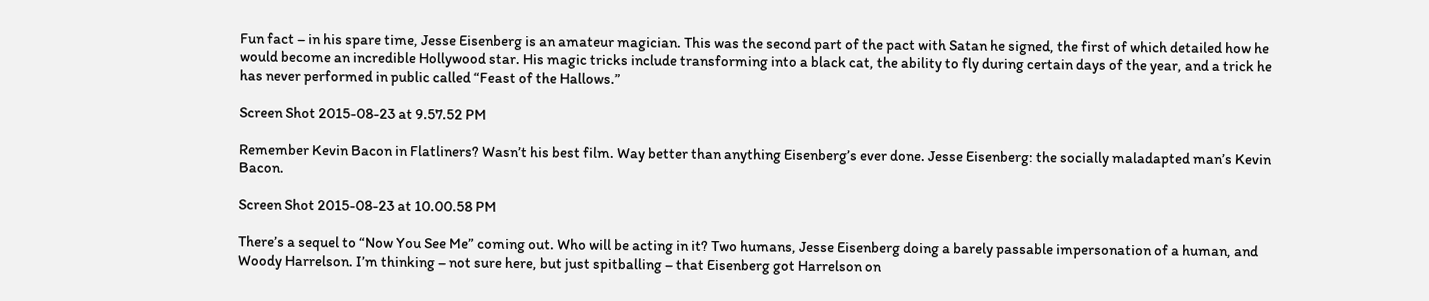Fun fact – in his spare time, Jesse Eisenberg is an amateur magician. This was the second part of the pact with Satan he signed, the first of which detailed how he would become an incredible Hollywood star. His magic tricks include transforming into a black cat, the ability to fly during certain days of the year, and a trick he has never performed in public called “Feast of the Hallows.”

Screen Shot 2015-08-23 at 9.57.52 PM

Remember Kevin Bacon in Flatliners? Wasn’t his best film. Way better than anything Eisenberg’s ever done. Jesse Eisenberg: the socially maladapted man’s Kevin Bacon.

Screen Shot 2015-08-23 at 10.00.58 PM

There’s a sequel to “Now You See Me” coming out. Who will be acting in it? Two humans, Jesse Eisenberg doing a barely passable impersonation of a human, and Woody Harrelson. I’m thinking – not sure here, but just spitballing – that Eisenberg got Harrelson on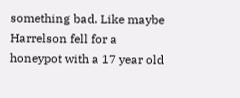something bad. Like maybe Harrelson fell for a honeypot with a 17 year old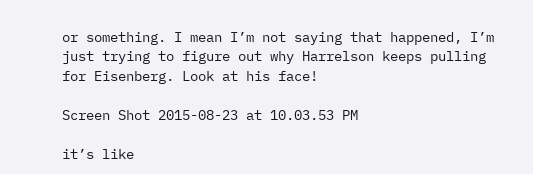or something. I mean I’m not saying that happened, I’m just trying to figure out why Harrelson keeps pulling for Eisenberg. Look at his face!

Screen Shot 2015-08-23 at 10.03.53 PM

it’s like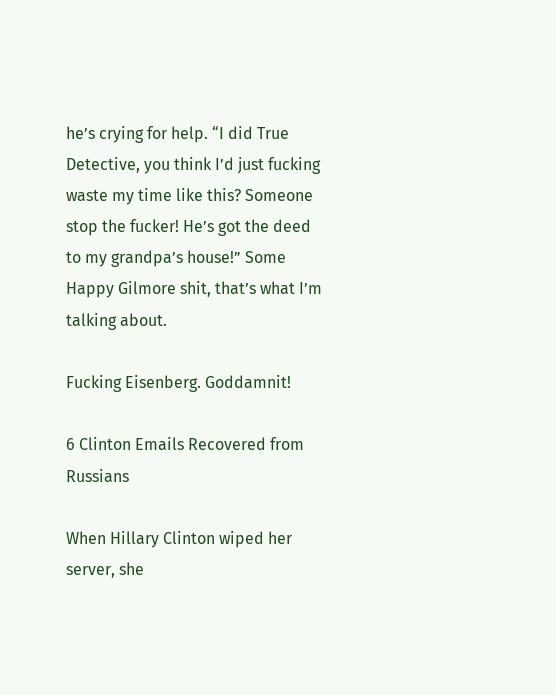he’s crying for help. “I did True Detective, you think I’d just fucking waste my time like this? Someone stop the fucker! He’s got the deed to my grandpa’s house!” Some Happy Gilmore shit, that’s what I’m talking about.

Fucking Eisenberg. Goddamnit!

6 Clinton Emails Recovered from Russians

When Hillary Clinton wiped her server, she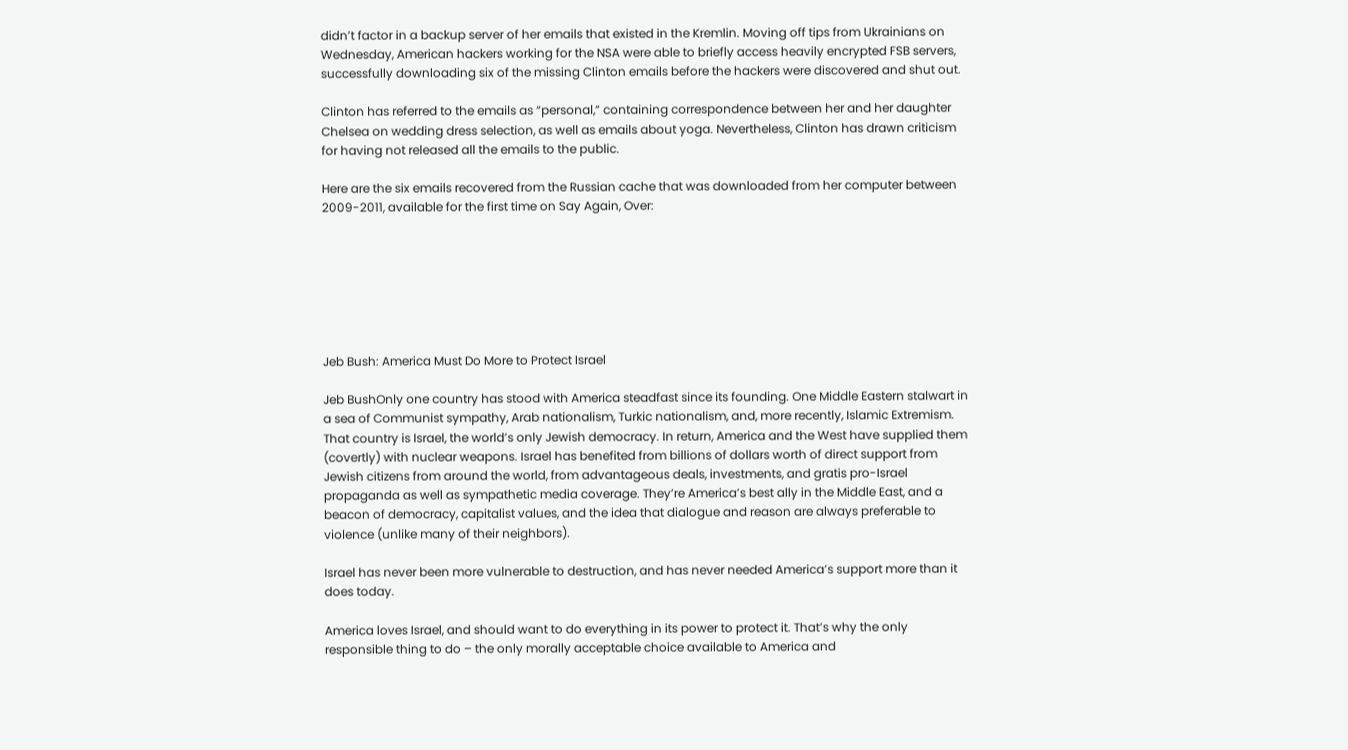didn’t factor in a backup server of her emails that existed in the Kremlin. Moving off tips from Ukrainians on Wednesday, American hackers working for the NSA were able to briefly access heavily encrypted FSB servers, successfully downloading six of the missing Clinton emails before the hackers were discovered and shut out.

Clinton has referred to the emails as “personal,” containing correspondence between her and her daughter Chelsea on wedding dress selection, as well as emails about yoga. Nevertheless, Clinton has drawn criticism for having not released all the emails to the public.

Here are the six emails recovered from the Russian cache that was downloaded from her computer between 2009-2011, available for the first time on Say Again, Over:







Jeb Bush: America Must Do More to Protect Israel

Jeb BushOnly one country has stood with America steadfast since its founding. One Middle Eastern stalwart in a sea of Communist sympathy, Arab nationalism, Turkic nationalism, and, more recently, Islamic Extremism. That country is Israel, the world’s only Jewish democracy. In return, America and the West have supplied them (covertly) with nuclear weapons. Israel has benefited from billions of dollars worth of direct support from Jewish citizens from around the world, from advantageous deals, investments, and gratis pro-Israel propaganda as well as sympathetic media coverage. They’re America’s best ally in the Middle East, and a beacon of democracy, capitalist values, and the idea that dialogue and reason are always preferable to violence (unlike many of their neighbors).

Israel has never been more vulnerable to destruction, and has never needed America’s support more than it does today.

America loves Israel, and should want to do everything in its power to protect it. That’s why the only responsible thing to do – the only morally acceptable choice available to America and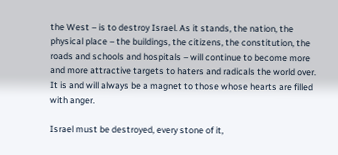the West – is to destroy Israel. As it stands, the nation, the physical place – the buildings, the citizens, the constitution, the roads and schools and hospitals – will continue to become more and more attractive targets to haters and radicals the world over. It is and will always be a magnet to those whose hearts are filled with anger.

Israel must be destroyed, every stone of it,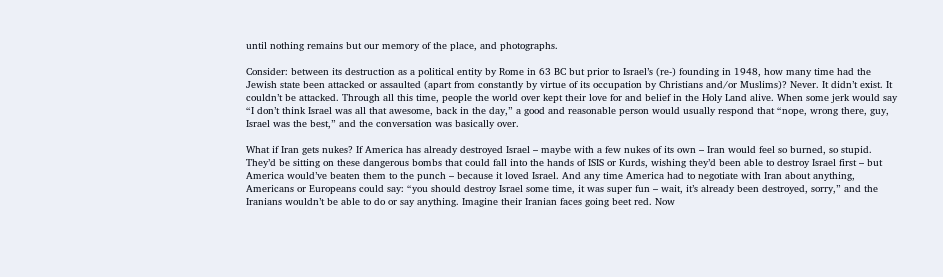until nothing remains but our memory of the place, and photographs.

Consider: between its destruction as a political entity by Rome in 63 BC but prior to Israel’s (re-) founding in 1948, how many time had the Jewish state been attacked or assaulted (apart from constantly by virtue of its occupation by Christians and/or Muslims)? Never. It didn’t exist. It couldn’t be attacked. Through all this time, people the world over kept their love for and belief in the Holy Land alive. When some jerk would say “I don’t think Israel was all that awesome, back in the day,” a good and reasonable person would usually respond that “nope, wrong there, guy, Israel was the best,” and the conversation was basically over.

What if Iran gets nukes? If America has already destroyed Israel – maybe with a few nukes of its own – Iran would feel so burned, so stupid. They’d be sitting on these dangerous bombs that could fall into the hands of ISIS or Kurds, wishing they’d been able to destroy Israel first – but America would’ve beaten them to the punch – because it loved Israel. And any time America had to negotiate with Iran about anything, Americans or Europeans could say: “you should destroy Israel some time, it was super fun – wait, it’s already been destroyed, sorry,” and the Iranians wouldn’t be able to do or say anything. Imagine their Iranian faces going beet red. Now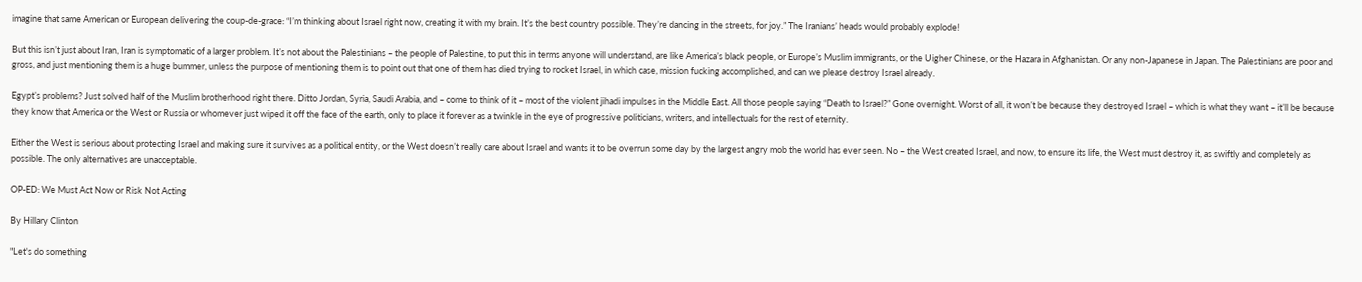imagine that same American or European delivering the coup-de-grace: “I’m thinking about Israel right now, creating it with my brain. It’s the best country possible. They’re dancing in the streets, for joy.” The Iranians’ heads would probably explode!

But this isn’t just about Iran, Iran is symptomatic of a larger problem. It’s not about the Palestinians – the people of Palestine, to put this in terms anyone will understand, are like America’s black people, or Europe’s Muslim immigrants, or the Uigher Chinese, or the Hazara in Afghanistan. Or any non-Japanese in Japan. The Palestinians are poor and gross, and just mentioning them is a huge bummer, unless the purpose of mentioning them is to point out that one of them has died trying to rocket Israel, in which case, mission fucking accomplished, and can we please destroy Israel already.

Egypt’s problems? Just solved half of the Muslim brotherhood right there. Ditto Jordan, Syria, Saudi Arabia, and – come to think of it – most of the violent jihadi impulses in the Middle East. All those people saying “Death to Israel?” Gone overnight. Worst of all, it won’t be because they destroyed Israel – which is what they want – it’ll be because they know that America or the West or Russia or whomever just wiped it off the face of the earth, only to place it forever as a twinkle in the eye of progressive politicians, writers, and intellectuals for the rest of eternity.

Either the West is serious about protecting Israel and making sure it survives as a political entity, or the West doesn’t really care about Israel and wants it to be overrun some day by the largest angry mob the world has ever seen. No – the West created Israel, and now, to ensure its life, the West must destroy it, as swiftly and completely as possible. The only alternatives are unacceptable.

OP-ED: We Must Act Now or Risk Not Acting

By Hillary Clinton

"Let's do something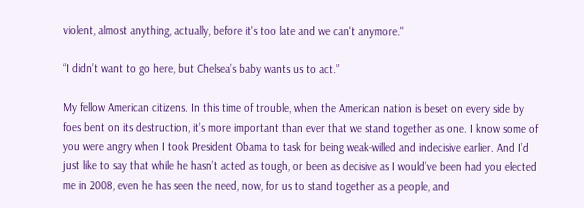violent, almost anything, actually, before it's too late and we can't anymore."

“I didn’t want to go here, but Chelsea’s baby wants us to act.”

My fellow American citizens. In this time of trouble, when the American nation is beset on every side by foes bent on its destruction, it’s more important than ever that we stand together as one. I know some of you were angry when I took President Obama to task for being weak-willed and indecisive earlier. And I’d just like to say that while he hasn’t acted as tough, or been as decisive as I would’ve been had you elected me in 2008, even he has seen the need, now, for us to stand together as a people, and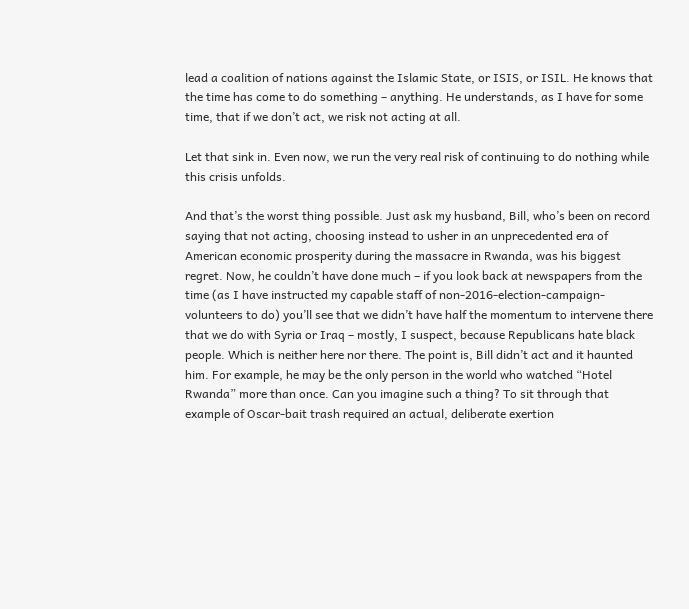lead a coalition of nations against the Islamic State, or ISIS, or ISIL. He knows that the time has come to do something – anything. He understands, as I have for some time, that if we don’t act, we risk not acting at all.

Let that sink in. Even now, we run the very real risk of continuing to do nothing while this crisis unfolds.

And that’s the worst thing possible. Just ask my husband, Bill, who’s been on record saying that not acting, choosing instead to usher in an unprecedented era of American economic prosperity during the massacre in Rwanda, was his biggest regret. Now, he couldn’t have done much – if you look back at newspapers from the time (as I have instructed my capable staff of non-2016-election-campaign-volunteers to do) you’ll see that we didn’t have half the momentum to intervene there that we do with Syria or Iraq – mostly, I suspect, because Republicans hate black people. Which is neither here nor there. The point is, Bill didn’t act and it haunted him. For example, he may be the only person in the world who watched “Hotel Rwanda” more than once. Can you imagine such a thing? To sit through that example of Oscar-bait trash required an actual, deliberate exertion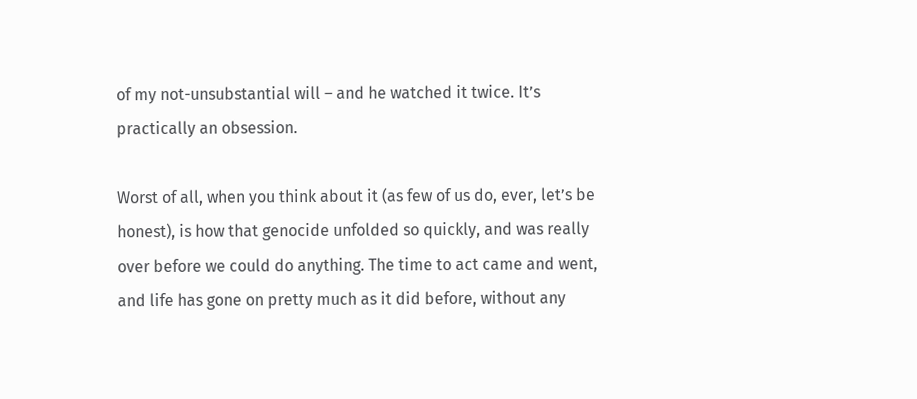of my not-unsubstantial will – and he watched it twice. It’s practically an obsession.

Worst of all, when you think about it (as few of us do, ever, let’s be honest), is how that genocide unfolded so quickly, and was really over before we could do anything. The time to act came and went, and life has gone on pretty much as it did before, without any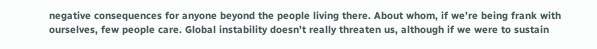negative consequences for anyone beyond the people living there. About whom, if we’re being frank with ourselves, few people care. Global instability doesn’t really threaten us, although if we were to sustain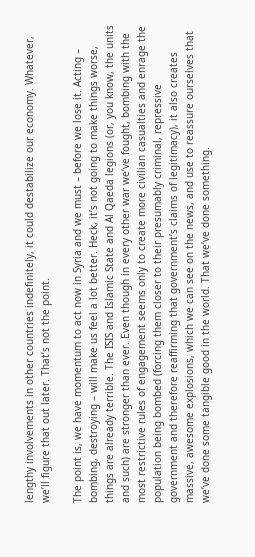lengthy involvements in other countries indefinitely, it could destabilize our economy. Whatever, we’ll figure that out later. That’s not the point.

The point is, we have momentum to act now in Syria and we must – before we lose it. Acting – bombing, destroying – will make us feel a lot better. Heck, it’s not going to make things worse, things are already terrible. The ISIS and Islamic State and Al Qaeda legions (or, you know, the units and such) are stronger than ever. Even though in every other war we’ve fought, bombing with the most restrictive rules of engagement seems only to create more civilian casualties and enrage the population being bombed (forcing them closer to their presumably criminal, repressive government and therefore reaffirming that government’s claims of legitimacy), it also creates massive, awesome explosions, which we can see on the news, and use to reassure ourselves that we’ve done some tangible good in the world. That we’ve done something.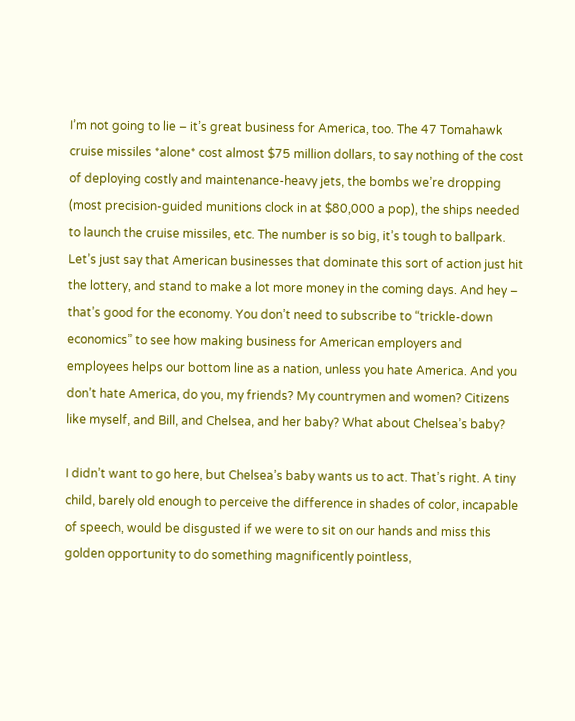I’m not going to lie – it’s great business for America, too. The 47 Tomahawk cruise missiles *alone* cost almost $75 million dollars, to say nothing of the cost of deploying costly and maintenance-heavy jets, the bombs we’re dropping (most precision-guided munitions clock in at $80,000 a pop), the ships needed to launch the cruise missiles, etc. The number is so big, it’s tough to ballpark. Let’s just say that American businesses that dominate this sort of action just hit the lottery, and stand to make a lot more money in the coming days. And hey – that’s good for the economy. You don’t need to subscribe to “trickle-down economics” to see how making business for American employers and employees helps our bottom line as a nation, unless you hate America. And you don’t hate America, do you, my friends? My countrymen and women? Citizens like myself, and Bill, and Chelsea, and her baby? What about Chelsea’s baby?

I didn’t want to go here, but Chelsea’s baby wants us to act. That’s right. A tiny child, barely old enough to perceive the difference in shades of color, incapable of speech, would be disgusted if we were to sit on our hands and miss this golden opportunity to do something magnificently pointless,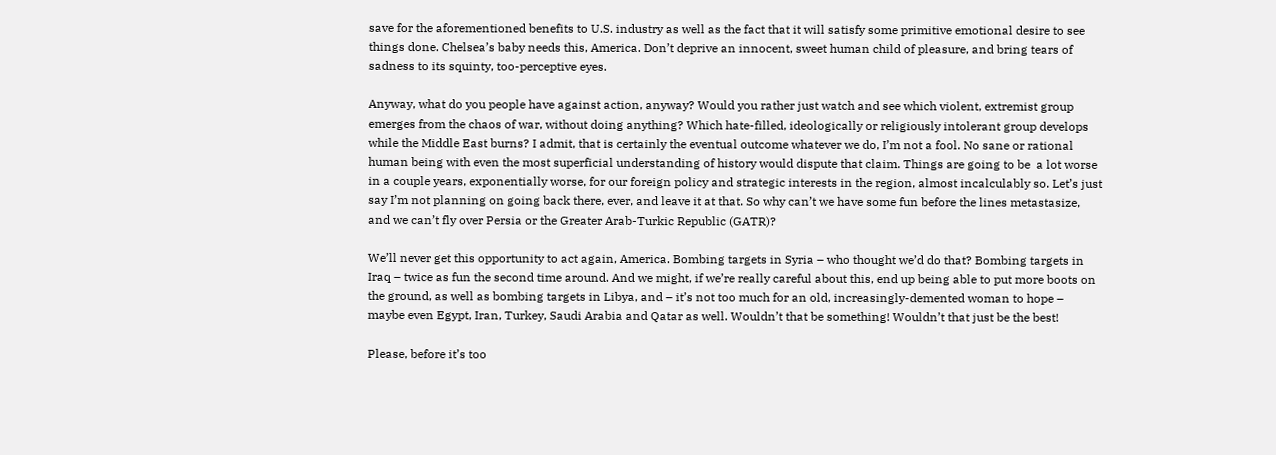save for the aforementioned benefits to U.S. industry as well as the fact that it will satisfy some primitive emotional desire to see things done. Chelsea’s baby needs this, America. Don’t deprive an innocent, sweet human child of pleasure, and bring tears of sadness to its squinty, too-perceptive eyes.

Anyway, what do you people have against action, anyway? Would you rather just watch and see which violent, extremist group emerges from the chaos of war, without doing anything? Which hate-filled, ideologically or religiously intolerant group develops while the Middle East burns? I admit, that is certainly the eventual outcome whatever we do, I’m not a fool. No sane or rational human being with even the most superficial understanding of history would dispute that claim. Things are going to be  a lot worse in a couple years, exponentially worse, for our foreign policy and strategic interests in the region, almost incalculably so. Let’s just say I’m not planning on going back there, ever, and leave it at that. So why can’t we have some fun before the lines metastasize, and we can’t fly over Persia or the Greater Arab-Turkic Republic (GATR)?

We’ll never get this opportunity to act again, America. Bombing targets in Syria – who thought we’d do that? Bombing targets in Iraq – twice as fun the second time around. And we might, if we’re really careful about this, end up being able to put more boots on the ground, as well as bombing targets in Libya, and – it’s not too much for an old, increasingly-demented woman to hope – maybe even Egypt, Iran, Turkey, Saudi Arabia and Qatar as well. Wouldn’t that be something! Wouldn’t that just be the best!

Please, before it’s too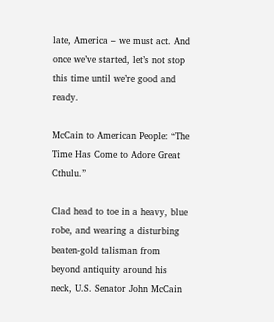late, America – we must act. And once we’ve started, let’s not stop this time until we’re good and ready.

McCain to American People: “The Time Has Come to Adore Great Cthulu.”

Clad head to toe in a heavy, blue robe, and wearing a disturbing beaten-gold talisman from beyond antiquity around his neck, U.S. Senator John McCain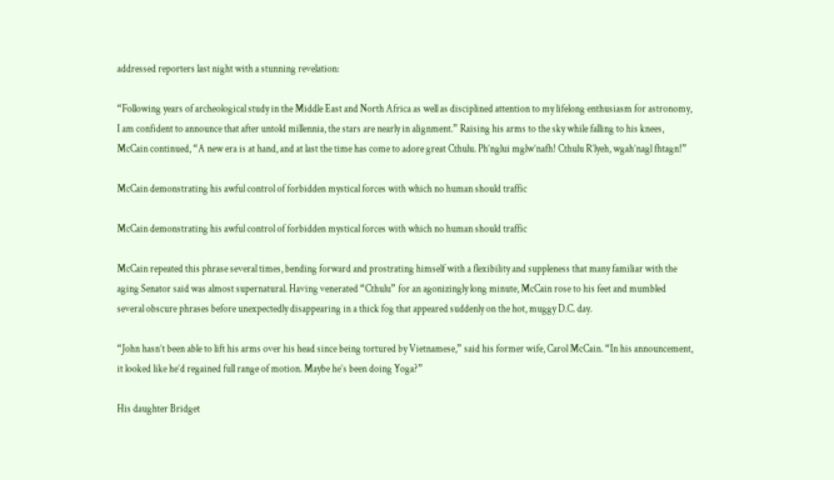addressed reporters last night with a stunning revelation:

“Following years of archeological study in the Middle East and North Africa as well as disciplined attention to my lifelong enthusiasm for astronomy, I am confident to announce that after untold millennia, the stars are nearly in alignment.” Raising his arms to the sky while falling to his knees, McCain continued, “A new era is at hand, and at last the time has come to adore great Cthulu. Ph’nglui mglw’nafh! Cthulu R’lyeh, wgah’nagl fhtagn!”

McCain demonstrating his awful control of forbidden mystical forces with which no human should traffic

McCain demonstrating his awful control of forbidden mystical forces with which no human should traffic

McCain repeated this phrase several times, bending forward and prostrating himself with a flexibility and suppleness that many familiar with the aging Senator said was almost supernatural. Having venerated “Cthulu” for an agonizingly long minute, McCain rose to his feet and mumbled several obscure phrases before unexpectedly disappearing in a thick fog that appeared suddenly on the hot, muggy D.C. day.

“John hasn’t been able to lift his arms over his head since being tortured by Vietnamese,” said his former wife, Carol McCain. “In his announcement, it looked like he’d regained full range of motion. Maybe he’s been doing Yoga?”

His daughter Bridget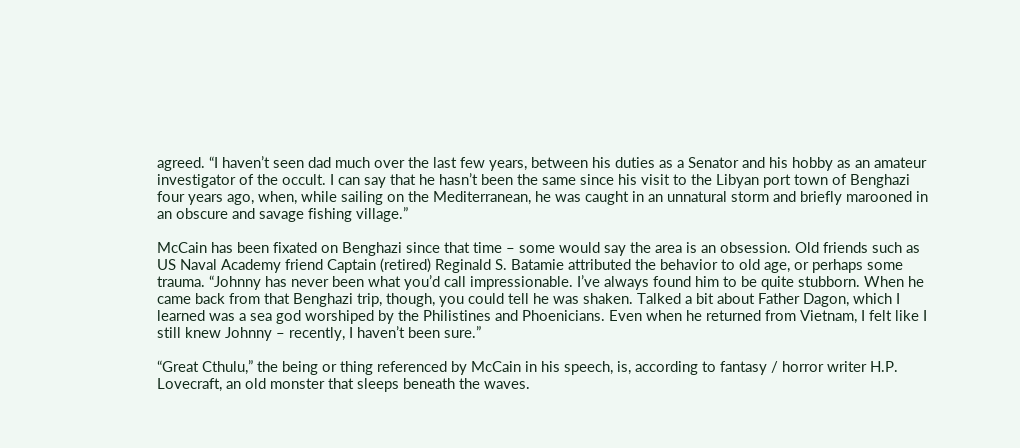agreed. “I haven’t seen dad much over the last few years, between his duties as a Senator and his hobby as an amateur investigator of the occult. I can say that he hasn’t been the same since his visit to the Libyan port town of Benghazi four years ago, when, while sailing on the Mediterranean, he was caught in an unnatural storm and briefly marooned in an obscure and savage fishing village.”

McCain has been fixated on Benghazi since that time – some would say the area is an obsession. Old friends such as US Naval Academy friend Captain (retired) Reginald S. Batamie attributed the behavior to old age, or perhaps some trauma. “Johnny has never been what you’d call impressionable. I’ve always found him to be quite stubborn. When he came back from that Benghazi trip, though, you could tell he was shaken. Talked a bit about Father Dagon, which I learned was a sea god worshiped by the Philistines and Phoenicians. Even when he returned from Vietnam, I felt like I still knew Johnny – recently, I haven’t been sure.”

“Great Cthulu,” the being or thing referenced by McCain in his speech, is, according to fantasy / horror writer H.P. Lovecraft, an old monster that sleeps beneath the waves.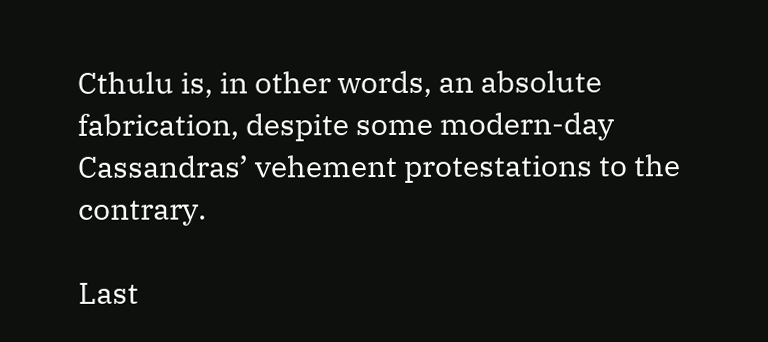Cthulu is, in other words, an absolute fabrication, despite some modern-day Cassandras’ vehement protestations to the contrary.

Last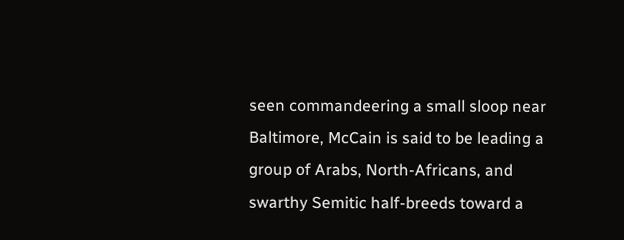seen commandeering a small sloop near Baltimore, McCain is said to be leading a group of Arabs, North-Africans, and swarthy Semitic half-breeds toward a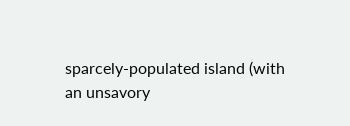sparcely-populated island (with an unsavory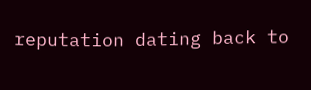reputation dating back to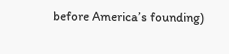before America’s founding)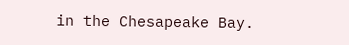in the Chesapeake Bay.